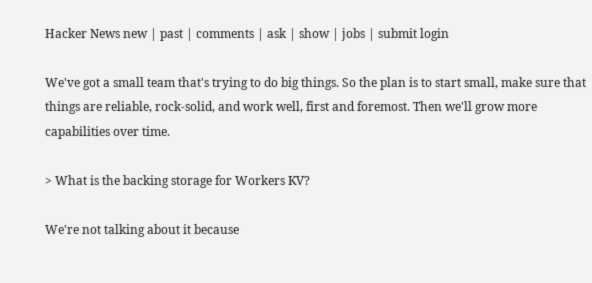Hacker News new | past | comments | ask | show | jobs | submit login

We've got a small team that's trying to do big things. So the plan is to start small, make sure that things are reliable, rock-solid, and work well, first and foremost. Then we'll grow more capabilities over time.

> What is the backing storage for Workers KV?

We're not talking about it because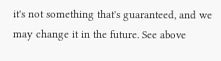it's not something that's guaranteed, and we may change it in the future. See above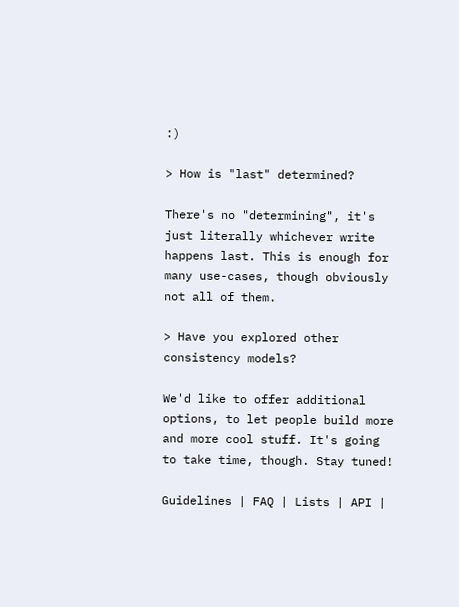:)

> How is "last" determined?

There's no "determining", it's just literally whichever write happens last. This is enough for many use-cases, though obviously not all of them.

> Have you explored other consistency models?

We'd like to offer additional options, to let people build more and more cool stuff. It's going to take time, though. Stay tuned!

Guidelines | FAQ | Lists | API |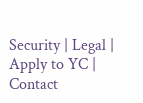Security | Legal | Apply to YC | Contact